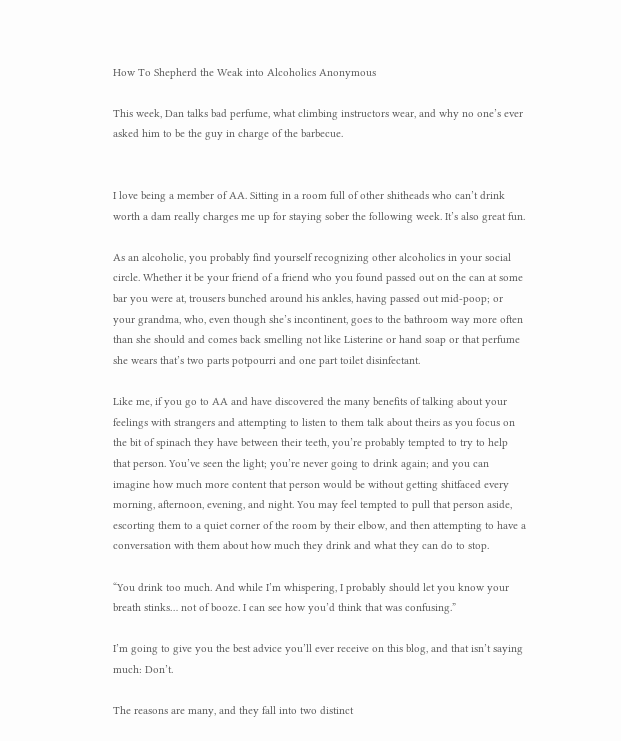How To Shepherd the Weak into Alcoholics Anonymous

This week, Dan talks bad perfume, what climbing instructors wear, and why no one’s ever asked him to be the guy in charge of the barbecue.


I love being a member of AA. Sitting in a room full of other shitheads who can’t drink worth a dam really charges me up for staying sober the following week. It’s also great fun.

As an alcoholic, you probably find yourself recognizing other alcoholics in your social circle. Whether it be your friend of a friend who you found passed out on the can at some bar you were at, trousers bunched around his ankles, having passed out mid-poop; or your grandma, who, even though she’s incontinent, goes to the bathroom way more often than she should and comes back smelling not like Listerine or hand soap or that perfume she wears that’s two parts potpourri and one part toilet disinfectant.

Like me, if you go to AA and have discovered the many benefits of talking about your feelings with strangers and attempting to listen to them talk about theirs as you focus on the bit of spinach they have between their teeth, you’re probably tempted to try to help that person. You’ve seen the light; you’re never going to drink again; and you can imagine how much more content that person would be without getting shitfaced every morning, afternoon, evening, and night. You may feel tempted to pull that person aside, escorting them to a quiet corner of the room by their elbow, and then attempting to have a conversation with them about how much they drink and what they can do to stop.

“You drink too much. And while I’m whispering, I probably should let you know your breath stinks… not of booze. I can see how you’d think that was confusing.”

I’m going to give you the best advice you’ll ever receive on this blog, and that isn’t saying much: Don’t.

The reasons are many, and they fall into two distinct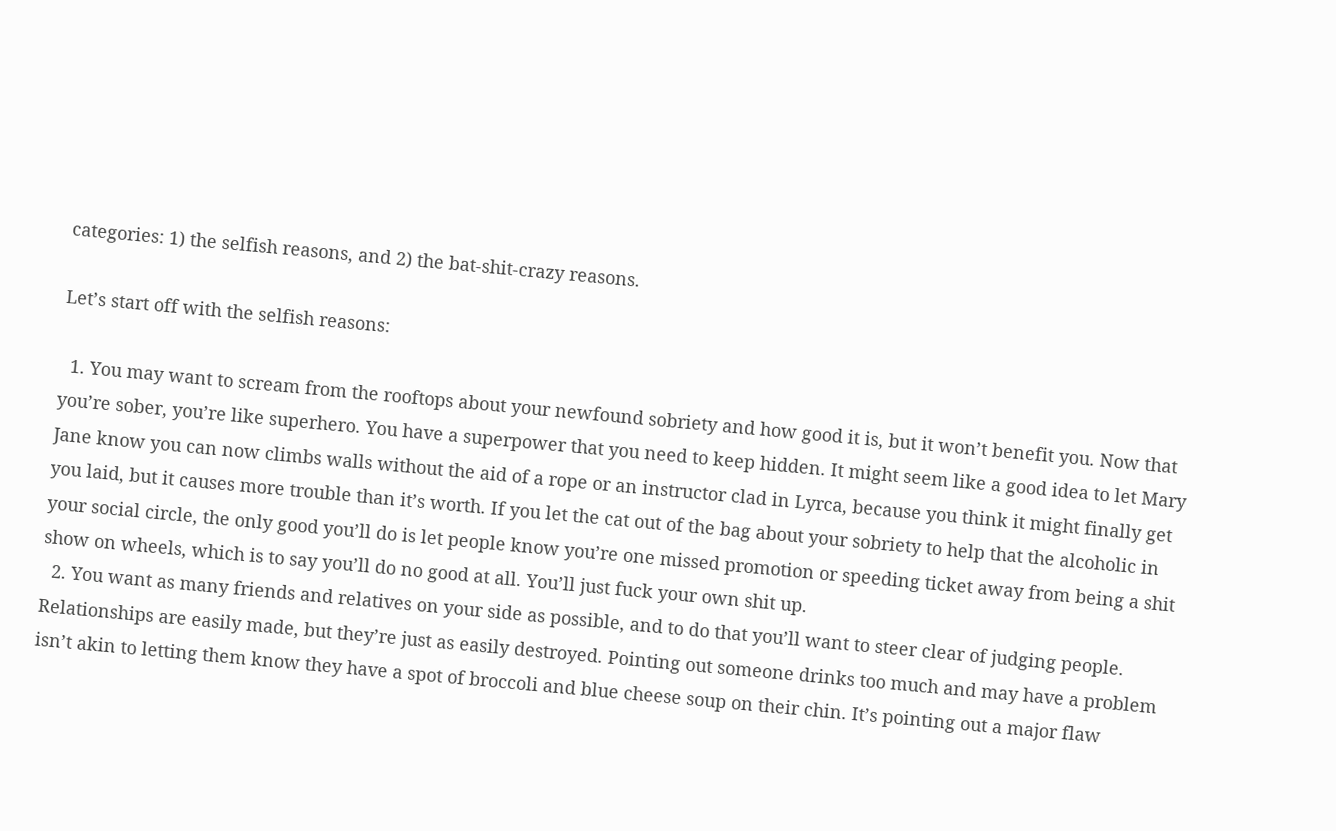categories: 1) the selfish reasons, and 2) the bat-shit-crazy reasons.

Let’s start off with the selfish reasons:

  1. You may want to scream from the rooftops about your newfound sobriety and how good it is, but it won’t benefit you. Now that you’re sober, you’re like superhero. You have a superpower that you need to keep hidden. It might seem like a good idea to let Mary Jane know you can now climbs walls without the aid of a rope or an instructor clad in Lyrca, because you think it might finally get you laid, but it causes more trouble than it’s worth. If you let the cat out of the bag about your sobriety to help that the alcoholic in your social circle, the only good you’ll do is let people know you’re one missed promotion or speeding ticket away from being a shit show on wheels, which is to say you’ll do no good at all. You’ll just fuck your own shit up.
  2. You want as many friends and relatives on your side as possible, and to do that you’ll want to steer clear of judging people. Relationships are easily made, but they’re just as easily destroyed. Pointing out someone drinks too much and may have a problem isn’t akin to letting them know they have a spot of broccoli and blue cheese soup on their chin. It’s pointing out a major flaw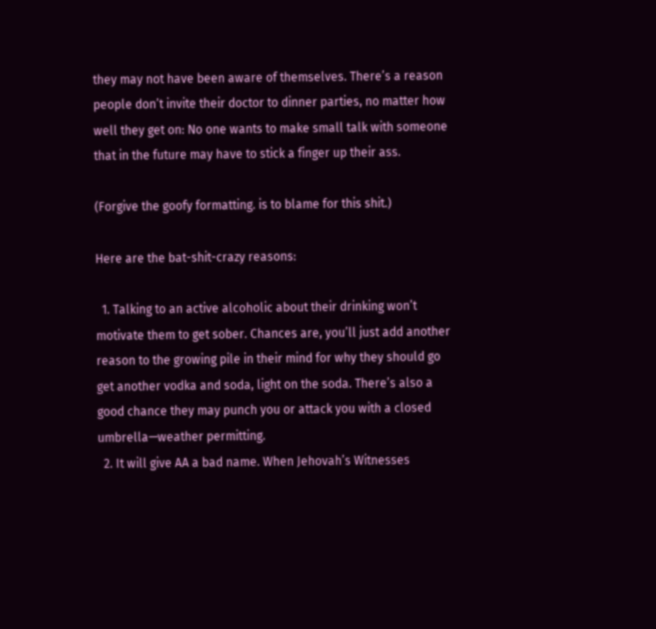they may not have been aware of themselves. There’s a reason people don’t invite their doctor to dinner parties, no matter how well they get on: No one wants to make small talk with someone that in the future may have to stick a finger up their ass.

(Forgive the goofy formatting. is to blame for this shit.)

Here are the bat-shit-crazy reasons:

  1. Talking to an active alcoholic about their drinking won’t motivate them to get sober. Chances are, you’ll just add another reason to the growing pile in their mind for why they should go get another vodka and soda, light on the soda. There’s also a good chance they may punch you or attack you with a closed umbrella—weather permitting.
  2. It will give AA a bad name. When Jehovah’s Witnesses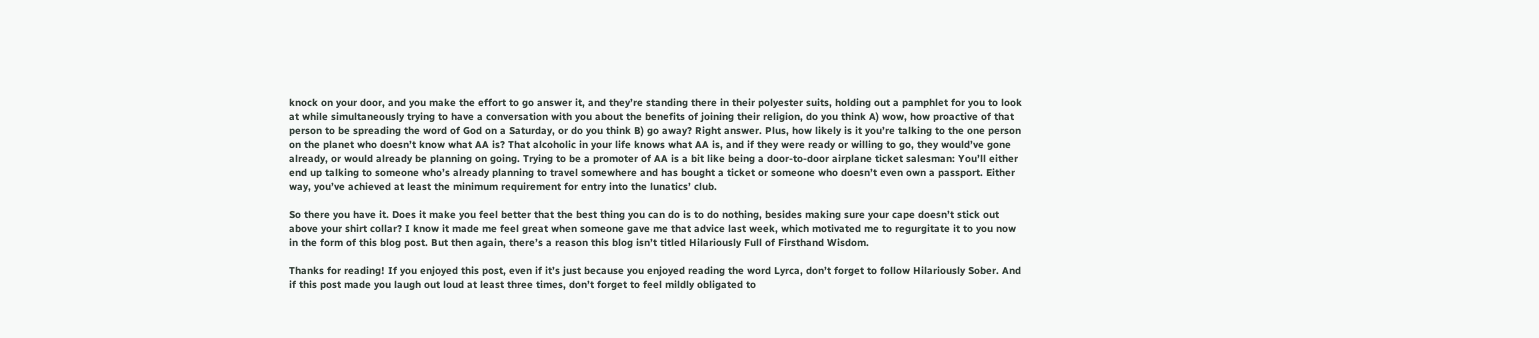knock on your door, and you make the effort to go answer it, and they’re standing there in their polyester suits, holding out a pamphlet for you to look at while simultaneously trying to have a conversation with you about the benefits of joining their religion, do you think A) wow, how proactive of that person to be spreading the word of God on a Saturday, or do you think B) go away? Right answer. Plus, how likely is it you’re talking to the one person on the planet who doesn’t know what AA is? That alcoholic in your life knows what AA is, and if they were ready or willing to go, they would’ve gone already, or would already be planning on going. Trying to be a promoter of AA is a bit like being a door-to-door airplane ticket salesman: You’ll either end up talking to someone who’s already planning to travel somewhere and has bought a ticket or someone who doesn’t even own a passport. Either way, you’ve achieved at least the minimum requirement for entry into the lunatics’ club.

So there you have it. Does it make you feel better that the best thing you can do is to do nothing, besides making sure your cape doesn’t stick out above your shirt collar? I know it made me feel great when someone gave me that advice last week, which motivated me to regurgitate it to you now in the form of this blog post. But then again, there’s a reason this blog isn’t titled Hilariously Full of Firsthand Wisdom.

Thanks for reading! If you enjoyed this post, even if it’s just because you enjoyed reading the word Lyrca, don’t forget to follow Hilariously Sober. And if this post made you laugh out loud at least three times, don’t forget to feel mildly obligated to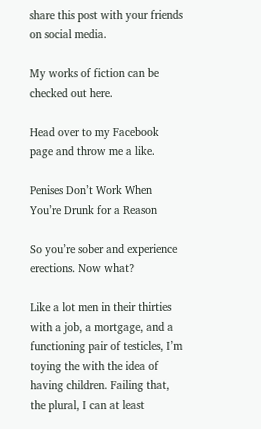share this post with your friends on social media.

My works of fiction can be checked out here.

Head over to my Facebook page and throw me a like.

Penises Don’t Work When You’re Drunk for a Reason

So you’re sober and experience erections. Now what?

Like a lot men in their thirties with a job, a mortgage, and a functioning pair of testicles, I’m toying the with the idea of having children. Failing that, the plural, I can at least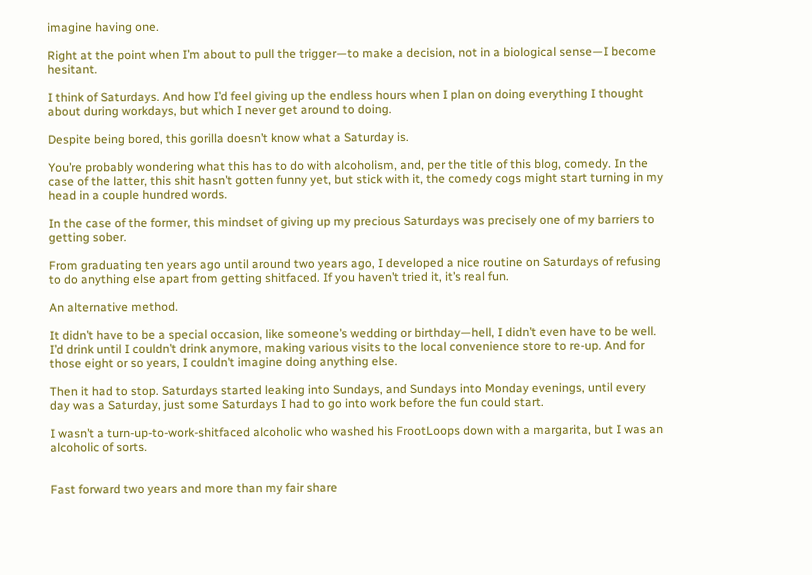imagine having one.

Right at the point when I’m about to pull the trigger—to make a decision, not in a biological sense—I become hesitant.

I think of Saturdays. And how I’d feel giving up the endless hours when I plan on doing everything I thought about during workdays, but which I never get around to doing.

Despite being bored, this gorilla doesn’t know what a Saturday is.

You’re probably wondering what this has to do with alcoholism, and, per the title of this blog, comedy. In the case of the latter, this shit hasn’t gotten funny yet, but stick with it, the comedy cogs might start turning in my head in a couple hundred words.

In the case of the former, this mindset of giving up my precious Saturdays was precisely one of my barriers to getting sober.

From graduating ten years ago until around two years ago, I developed a nice routine on Saturdays of refusing to do anything else apart from getting shitfaced. If you haven’t tried it, it’s real fun.

An alternative method.

It didn’t have to be a special occasion, like someone’s wedding or birthday—hell, I didn’t even have to be well. I’d drink until I couldn’t drink anymore, making various visits to the local convenience store to re-up. And for those eight or so years, I couldn’t imagine doing anything else.

Then it had to stop. Saturdays started leaking into Sundays, and Sundays into Monday evenings, until every day was a Saturday, just some Saturdays I had to go into work before the fun could start.

I wasn’t a turn-up-to-work-shitfaced alcoholic who washed his FrootLoops down with a margarita, but I was an alcoholic of sorts.


Fast forward two years and more than my fair share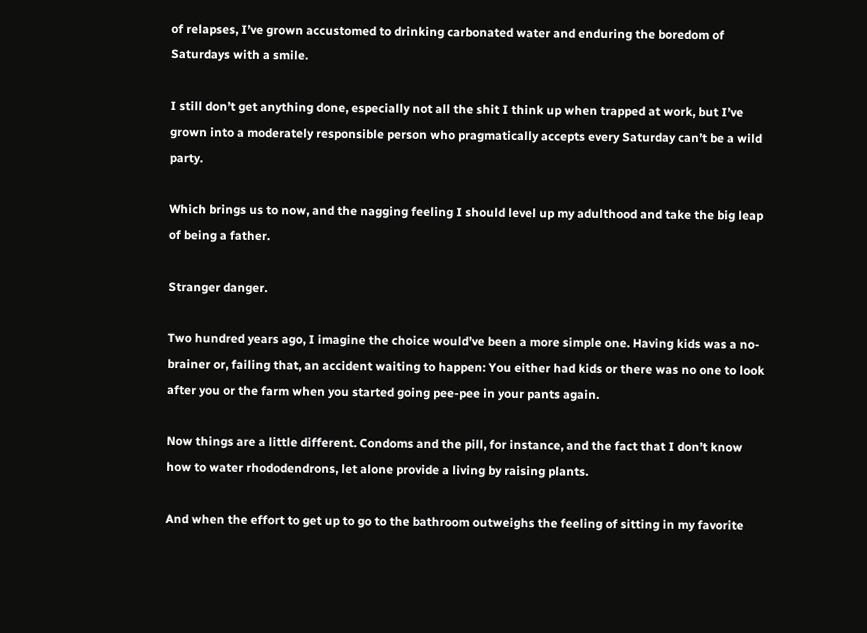of relapses, I’ve grown accustomed to drinking carbonated water and enduring the boredom of Saturdays with a smile.

I still don’t get anything done, especially not all the shit I think up when trapped at work, but I’ve grown into a moderately responsible person who pragmatically accepts every Saturday can’t be a wild party.

Which brings us to now, and the nagging feeling I should level up my adulthood and take the big leap of being a father.

Stranger danger.

Two hundred years ago, I imagine the choice would’ve been a more simple one. Having kids was a no-brainer or, failing that, an accident waiting to happen: You either had kids or there was no one to look after you or the farm when you started going pee-pee in your pants again.

Now things are a little different. Condoms and the pill, for instance, and the fact that I don’t know how to water rhododendrons, let alone provide a living by raising plants.

And when the effort to get up to go to the bathroom outweighs the feeling of sitting in my favorite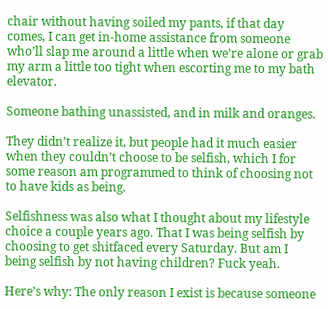chair without having soiled my pants, if that day comes, I can get in-home assistance from someone who’ll slap me around a little when we’re alone or grab my arm a little too tight when escorting me to my bath elevator.

Someone bathing unassisted, and in milk and oranges.

They didn’t realize it, but people had it much easier when they couldn’t choose to be selfish, which I for some reason am programmed to think of choosing not to have kids as being.

Selfishness was also what I thought about my lifestyle choice a couple years ago. That I was being selfish by choosing to get shitfaced every Saturday. But am I being selfish by not having children? Fuck yeah.

Here’s why: The only reason I exist is because someone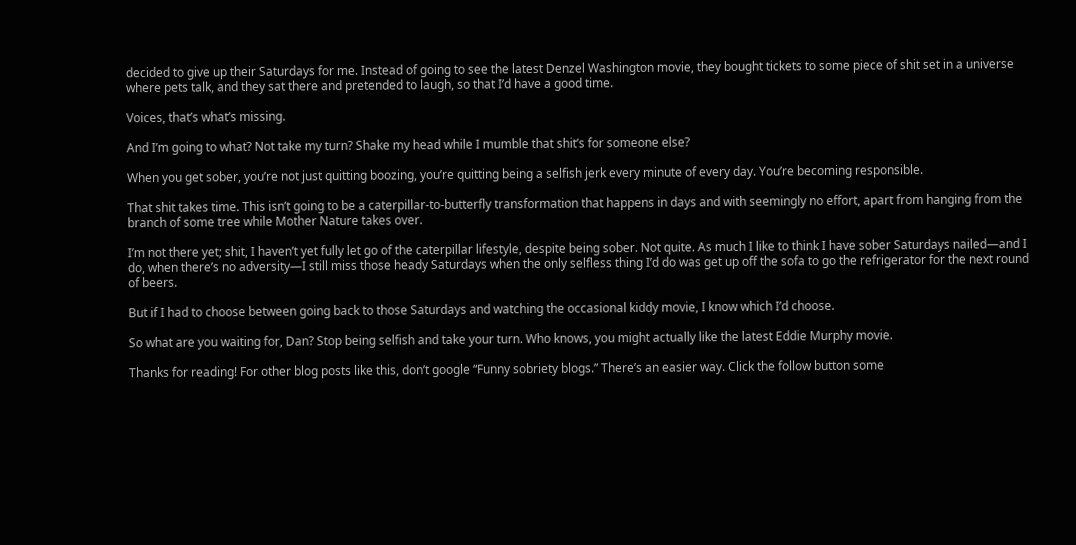decided to give up their Saturdays for me. Instead of going to see the latest Denzel Washington movie, they bought tickets to some piece of shit set in a universe where pets talk, and they sat there and pretended to laugh, so that I’d have a good time.

Voices, that’s what’s missing.

And I’m going to what? Not take my turn? Shake my head while I mumble that shit’s for someone else?

When you get sober, you’re not just quitting boozing, you’re quitting being a selfish jerk every minute of every day. You’re becoming responsible.

That shit takes time. This isn’t going to be a caterpillar-to-butterfly transformation that happens in days and with seemingly no effort, apart from hanging from the branch of some tree while Mother Nature takes over.

I’m not there yet; shit, I haven’t yet fully let go of the caterpillar lifestyle, despite being sober. Not quite. As much I like to think I have sober Saturdays nailed—and I do, when there’s no adversity—I still miss those heady Saturdays when the only selfless thing I’d do was get up off the sofa to go the refrigerator for the next round of beers.

But if I had to choose between going back to those Saturdays and watching the occasional kiddy movie, I know which I’d choose.

So what are you waiting for, Dan? Stop being selfish and take your turn. Who knows, you might actually like the latest Eddie Murphy movie.

Thanks for reading! For other blog posts like this, don’t google “Funny sobriety blogs.” There’s an easier way. Click the follow button some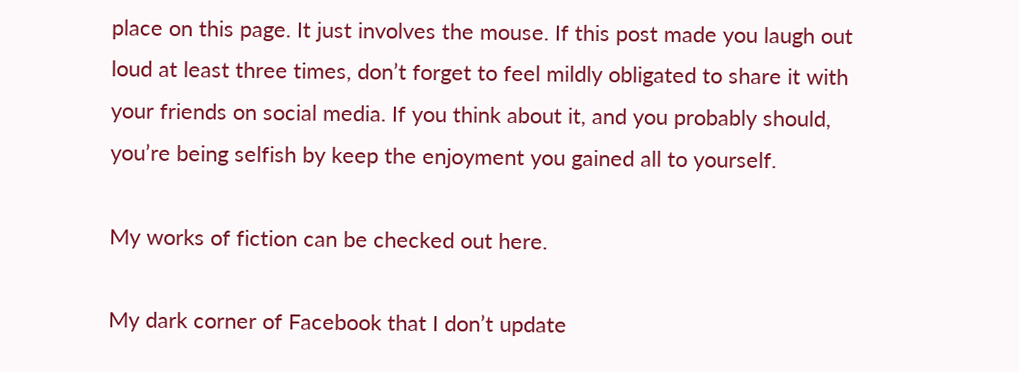place on this page. It just involves the mouse. If this post made you laugh out loud at least three times, don’t forget to feel mildly obligated to share it with your friends on social media. If you think about it, and you probably should, you’re being selfish by keep the enjoyment you gained all to yourself.

My works of fiction can be checked out here.

My dark corner of Facebook that I don’t update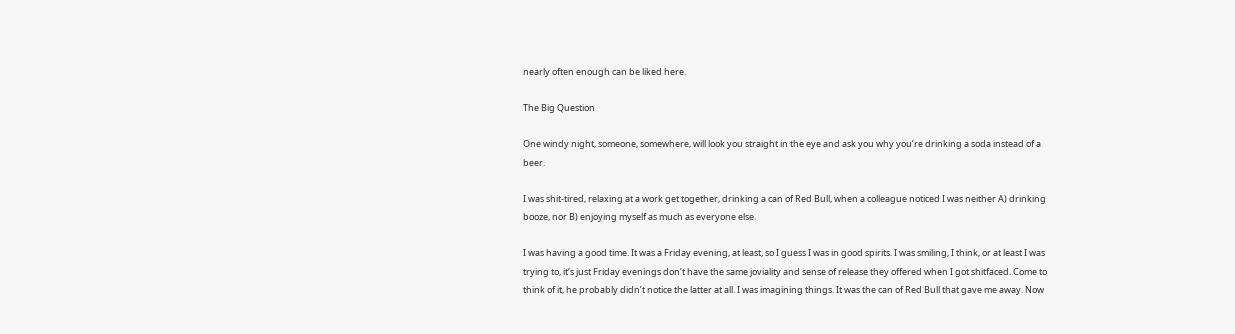nearly often enough can be liked here.

The Big Question

One windy night, someone, somewhere, will look you straight in the eye and ask you why you’re drinking a soda instead of a beer.

I was shit-tired, relaxing at a work get together, drinking a can of Red Bull, when a colleague noticed I was neither A) drinking booze, nor B) enjoying myself as much as everyone else.

I was having a good time. It was a Friday evening, at least, so I guess I was in good spirits. I was smiling, I think, or at least I was trying to, it’s just Friday evenings don’t have the same joviality and sense of release they offered when I got shitfaced. Come to think of it, he probably didn’t notice the latter at all. I was imagining things. It was the can of Red Bull that gave me away. Now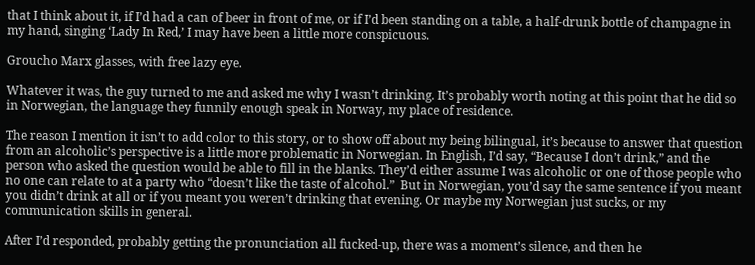that I think about it, if I’d had a can of beer in front of me, or if I’d been standing on a table, a half-drunk bottle of champagne in my hand, singing ‘Lady In Red,’ I may have been a little more conspicuous.

Groucho Marx glasses, with free lazy eye.

Whatever it was, the guy turned to me and asked me why I wasn’t drinking. It’s probably worth noting at this point that he did so in Norwegian, the language they funnily enough speak in Norway, my place of residence.

The reason I mention it isn’t to add color to this story, or to show off about my being bilingual, it’s because to answer that question from an alcoholic’s perspective is a little more problematic in Norwegian. In English, I’d say, “Because I don’t drink,” and the person who asked the question would be able to fill in the blanks. They’d either assume I was alcoholic or one of those people who no one can relate to at a party who “doesn’t like the taste of alcohol.”  But in Norwegian, you’d say the same sentence if you meant you didn’t drink at all or if you meant you weren’t drinking that evening. Or maybe my Norwegian just sucks, or my communication skills in general.

After I’d responded, probably getting the pronunciation all fucked-up, there was a moment’s silence, and then he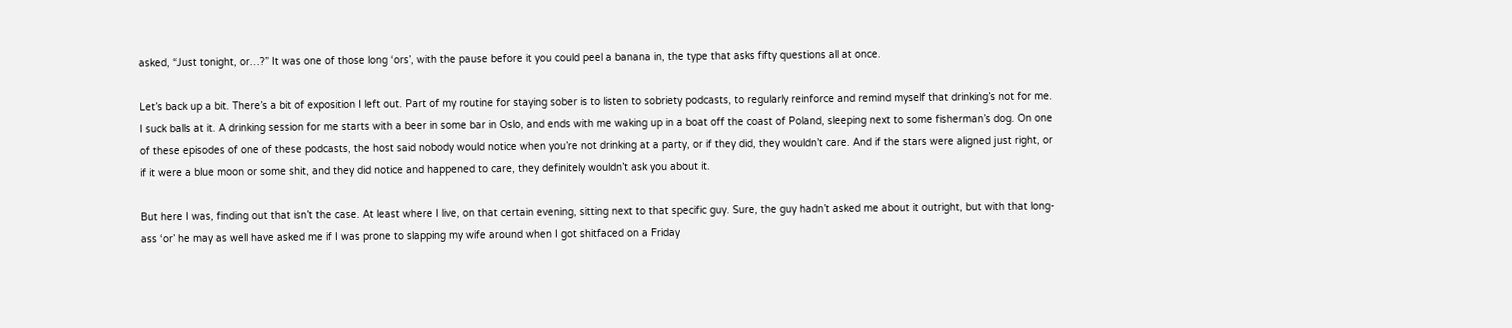asked, “Just tonight, or…?” It was one of those long ‘ors’, with the pause before it you could peel a banana in, the type that asks fifty questions all at once.

Let’s back up a bit. There’s a bit of exposition I left out. Part of my routine for staying sober is to listen to sobriety podcasts, to regularly reinforce and remind myself that drinking’s not for me. I suck balls at it. A drinking session for me starts with a beer in some bar in Oslo, and ends with me waking up in a boat off the coast of Poland, sleeping next to some fisherman’s dog. On one of these episodes of one of these podcasts, the host said nobody would notice when you’re not drinking at a party, or if they did, they wouldn’t care. And if the stars were aligned just right, or if it were a blue moon or some shit, and they did notice and happened to care, they definitely wouldn’t ask you about it.

But here I was, finding out that isn’t the case. At least where I live, on that certain evening, sitting next to that specific guy. Sure, the guy hadn’t asked me about it outright, but with that long-ass ‘or’ he may as well have asked me if I was prone to slapping my wife around when I got shitfaced on a Friday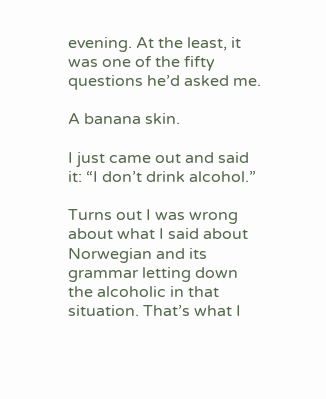evening. At the least, it was one of the fifty questions he’d asked me.

A banana skin.

I just came out and said it: “I don’t drink alcohol.”

Turns out I was wrong about what I said about Norwegian and its grammar letting down the alcoholic in that situation. That’s what I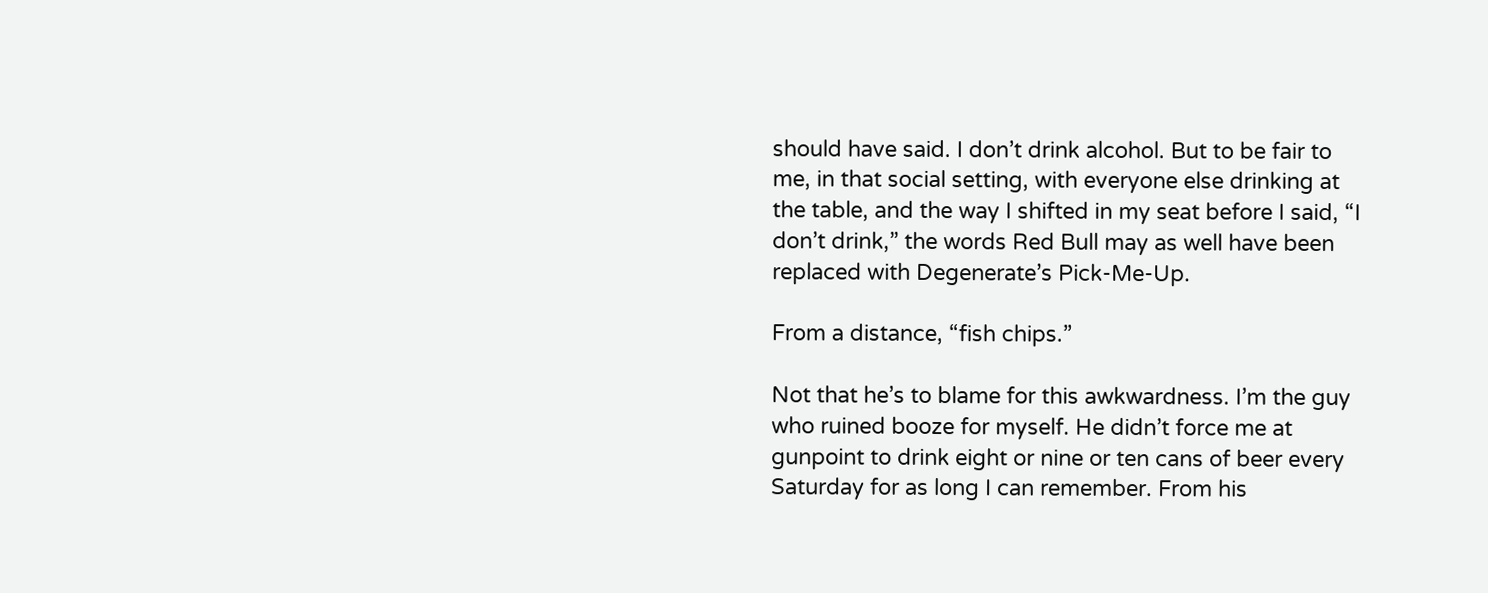should have said. I don’t drink alcohol. But to be fair to me, in that social setting, with everyone else drinking at the table, and the way I shifted in my seat before I said, “I don’t drink,” the words Red Bull may as well have been replaced with Degenerate’s Pick-Me-Up.

From a distance, “fish chips.”

Not that he’s to blame for this awkwardness. I’m the guy who ruined booze for myself. He didn’t force me at gunpoint to drink eight or nine or ten cans of beer every Saturday for as long I can remember. From his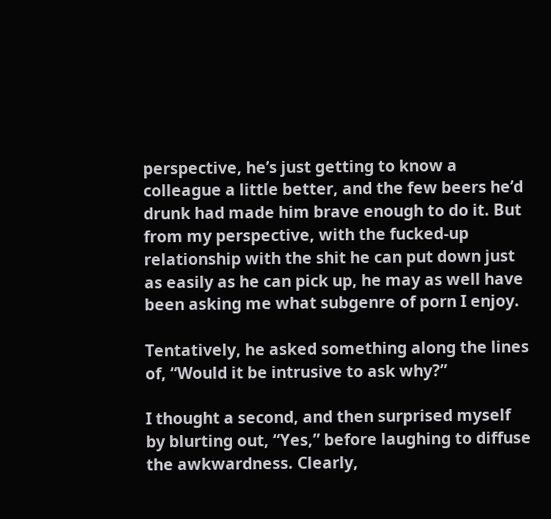perspective, he’s just getting to know a colleague a little better, and the few beers he’d drunk had made him brave enough to do it. But from my perspective, with the fucked-up relationship with the shit he can put down just as easily as he can pick up, he may as well have been asking me what subgenre of porn I enjoy.

Tentatively, he asked something along the lines of, “Would it be intrusive to ask why?”

I thought a second, and then surprised myself by blurting out, “Yes,” before laughing to diffuse the awkwardness. Clearly,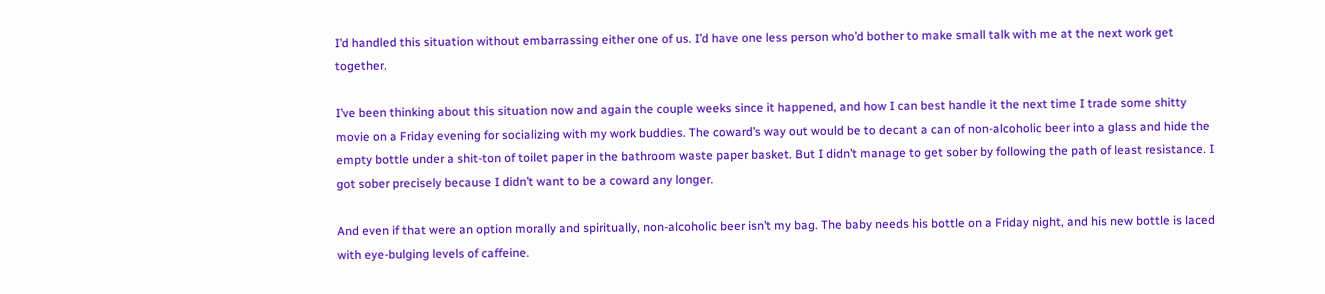I’d handled this situation without embarrassing either one of us. I’d have one less person who’d bother to make small talk with me at the next work get together.

I’ve been thinking about this situation now and again the couple weeks since it happened, and how I can best handle it the next time I trade some shitty movie on a Friday evening for socializing with my work buddies. The coward’s way out would be to decant a can of non-alcoholic beer into a glass and hide the empty bottle under a shit-ton of toilet paper in the bathroom waste paper basket. But I didn’t manage to get sober by following the path of least resistance. I got sober precisely because I didn’t want to be a coward any longer.

And even if that were an option morally and spiritually, non-alcoholic beer isn’t my bag. The baby needs his bottle on a Friday night, and his new bottle is laced with eye-bulging levels of caffeine.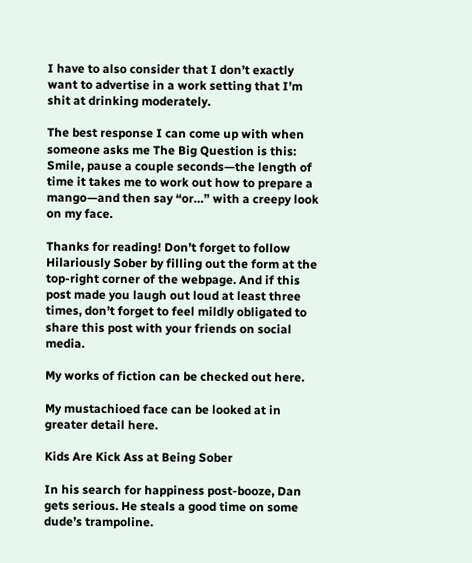I have to also consider that I don’t exactly want to advertise in a work setting that I’m shit at drinking moderately.

The best response I can come up with when someone asks me The Big Question is this: Smile, pause a couple seconds—the length of time it takes me to work out how to prepare a mango—and then say “or…” with a creepy look on my face.

Thanks for reading! Don’t forget to follow Hilariously Sober by filling out the form at the top-right corner of the webpage. And if this post made you laugh out loud at least three times, don’t forget to feel mildly obligated to share this post with your friends on social media.

My works of fiction can be checked out here.

My mustachioed face can be looked at in greater detail here.

Kids Are Kick Ass at Being Sober

In his search for happiness post-booze, Dan gets serious. He steals a good time on some dude’s trampoline.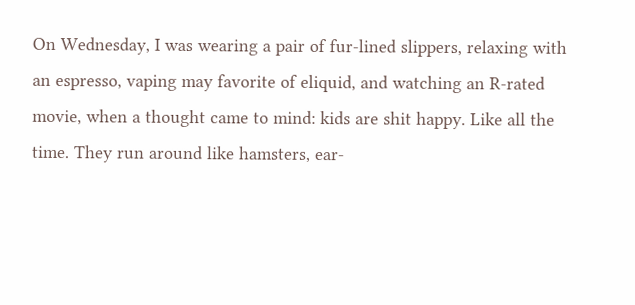On Wednesday, I was wearing a pair of fur-lined slippers, relaxing with an espresso, vaping may favorite of eliquid, and watching an R-rated movie, when a thought came to mind: kids are shit happy. Like all the time. They run around like hamsters, ear-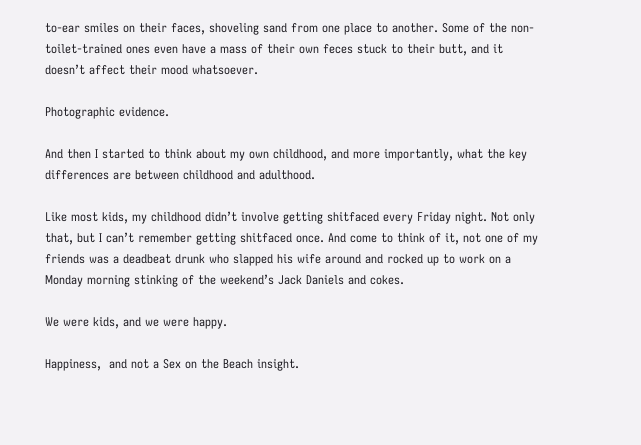to-ear smiles on their faces, shoveling sand from one place to another. Some of the non-toilet-trained ones even have a mass of their own feces stuck to their butt, and it doesn’t affect their mood whatsoever.

Photographic evidence.

And then I started to think about my own childhood, and more importantly, what the key differences are between childhood and adulthood.

Like most kids, my childhood didn’t involve getting shitfaced every Friday night. Not only that, but I can’t remember getting shitfaced once. And come to think of it, not one of my friends was a deadbeat drunk who slapped his wife around and rocked up to work on a Monday morning stinking of the weekend’s Jack Daniels and cokes.

We were kids, and we were happy.

Happiness,  and not a Sex on the Beach insight.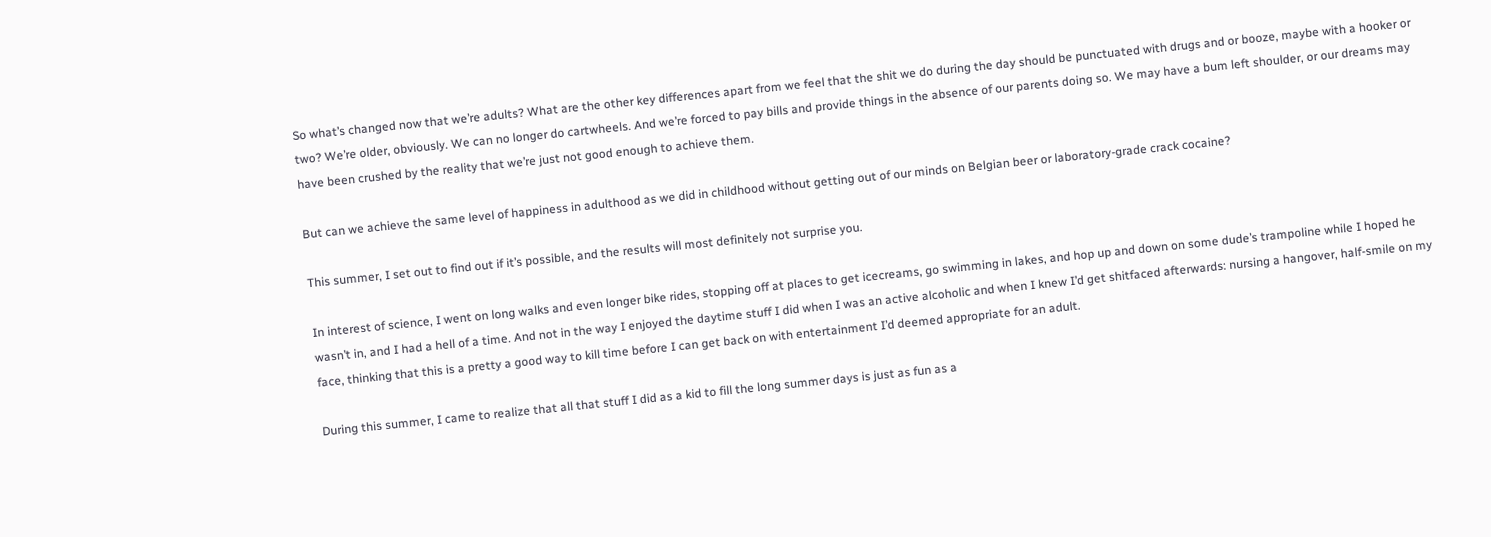So what’s changed now that we’re adults? What are the other key differences apart from we feel that the shit we do during the day should be punctuated with drugs and or booze, maybe with a hooker or two? We’re older, obviously. We can no longer do cartwheels. And we’re forced to pay bills and provide things in the absence of our parents doing so. We may have a bum left shoulder, or our dreams may have been crushed by the reality that we’re just not good enough to achieve them.

But can we achieve the same level of happiness in adulthood as we did in childhood without getting out of our minds on Belgian beer or laboratory-grade crack cocaine?

This summer, I set out to find out if it’s possible, and the results will most definitely not surprise you.

In interest of science, I went on long walks and even longer bike rides, stopping off at places to get icecreams, go swimming in lakes, and hop up and down on some dude’s trampoline while I hoped he wasn’t in, and I had a hell of a time. And not in the way I enjoyed the daytime stuff I did when I was an active alcoholic and when I knew I’d get shitfaced afterwards: nursing a hangover, half-smile on my face, thinking that this is a pretty a good way to kill time before I can get back on with entertainment I’d deemed appropriate for an adult.

During this summer, I came to realize that all that stuff I did as a kid to fill the long summer days is just as fun as a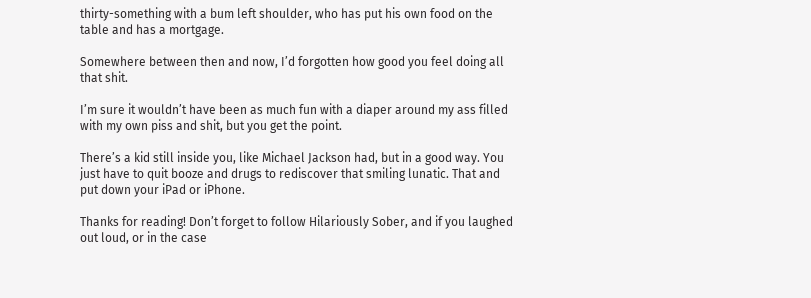thirty-something with a bum left shoulder, who has put his own food on the table and has a mortgage.

Somewhere between then and now, I’d forgotten how good you feel doing all that shit.

I’m sure it wouldn’t have been as much fun with a diaper around my ass filled with my own piss and shit, but you get the point.

There’s a kid still inside you, like Michael Jackson had, but in a good way. You just have to quit booze and drugs to rediscover that smiling lunatic. That and put down your iPad or iPhone.

Thanks for reading! Don’t forget to follow Hilariously Sober, and if you laughed out loud, or in the case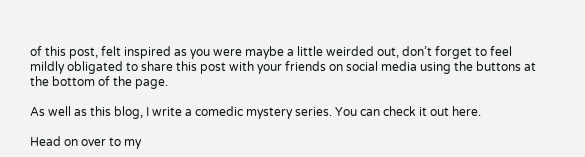of this post, felt inspired as you were maybe a little weirded out, don’t forget to feel mildly obligated to share this post with your friends on social media using the buttons at the bottom of the page.

As well as this blog, I write a comedic mystery series. You can check it out here.

Head on over to my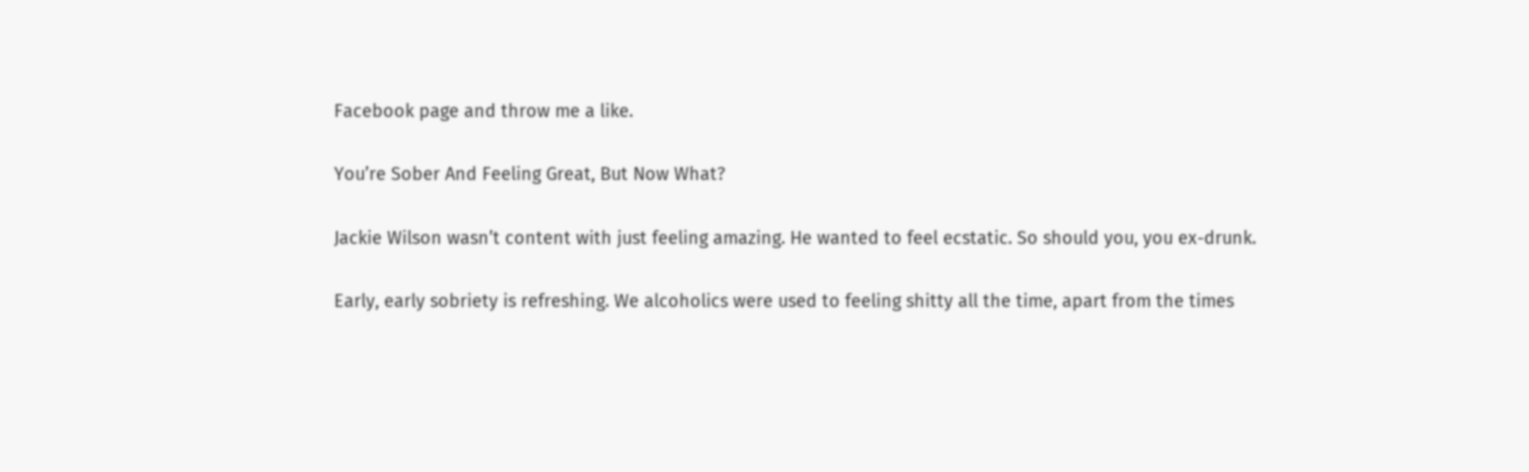Facebook page and throw me a like.

You’re Sober And Feeling Great, But Now What?

Jackie Wilson wasn’t content with just feeling amazing. He wanted to feel ecstatic. So should you, you ex-drunk.

Early, early sobriety is refreshing. We alcoholics were used to feeling shitty all the time, apart from the times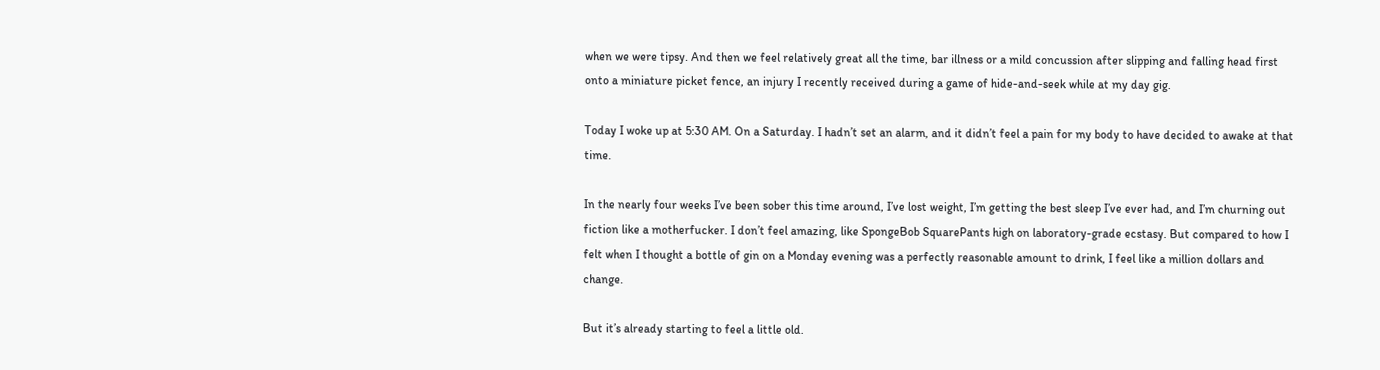when we were tipsy. And then we feel relatively great all the time, bar illness or a mild concussion after slipping and falling head first onto a miniature picket fence, an injury I recently received during a game of hide-and-seek while at my day gig.

Today I woke up at 5:30 AM. On a Saturday. I hadn’t set an alarm, and it didn’t feel a pain for my body to have decided to awake at that time.

In the nearly four weeks I’ve been sober this time around, I’ve lost weight, I’m getting the best sleep I’ve ever had, and I’m churning out fiction like a motherfucker. I don’t feel amazing, like SpongeBob SquarePants high on laboratory-grade ecstasy. But compared to how I felt when I thought a bottle of gin on a Monday evening was a perfectly reasonable amount to drink, I feel like a million dollars and change.

But it’s already starting to feel a little old.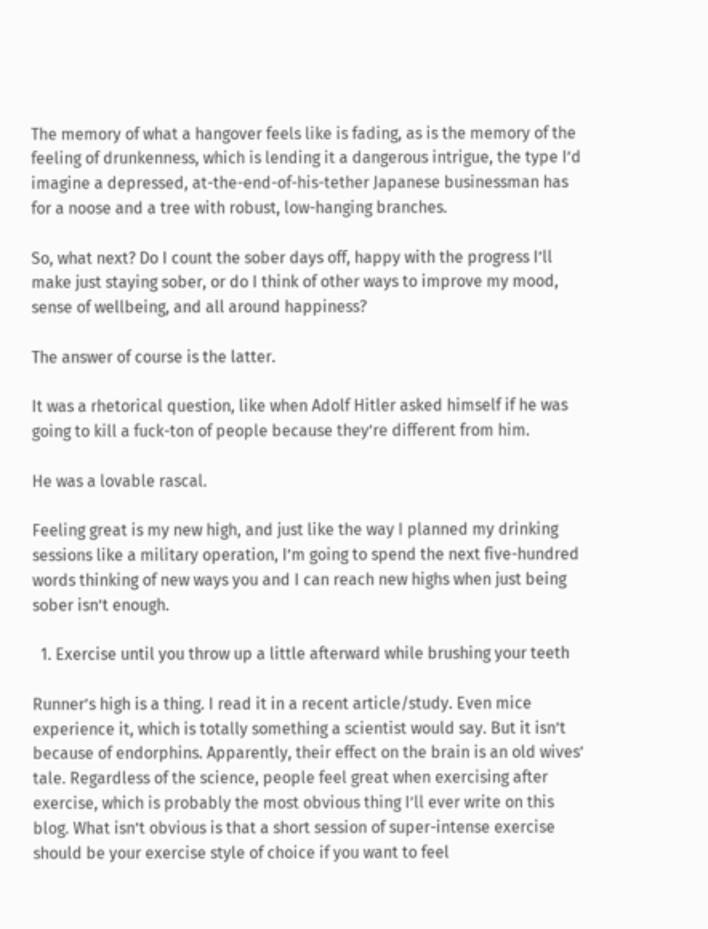The memory of what a hangover feels like is fading, as is the memory of the feeling of drunkenness, which is lending it a dangerous intrigue, the type I’d imagine a depressed, at-the-end-of-his-tether Japanese businessman has for a noose and a tree with robust, low-hanging branches.

So, what next? Do I count the sober days off, happy with the progress I’ll make just staying sober, or do I think of other ways to improve my mood, sense of wellbeing, and all around happiness?

The answer of course is the latter.

It was a rhetorical question, like when Adolf Hitler asked himself if he was going to kill a fuck-ton of people because they’re different from him.

He was a lovable rascal.

Feeling great is my new high, and just like the way I planned my drinking sessions like a military operation, I’m going to spend the next five-hundred words thinking of new ways you and I can reach new highs when just being sober isn’t enough.

  1. Exercise until you throw up a little afterward while brushing your teeth

Runner’s high is a thing. I read it in a recent article/study. Even mice experience it, which is totally something a scientist would say. But it isn’t because of endorphins. Apparently, their effect on the brain is an old wives’ tale. Regardless of the science, people feel great when exercising after exercise, which is probably the most obvious thing I’ll ever write on this blog. What isn’t obvious is that a short session of super-intense exercise should be your exercise style of choice if you want to feel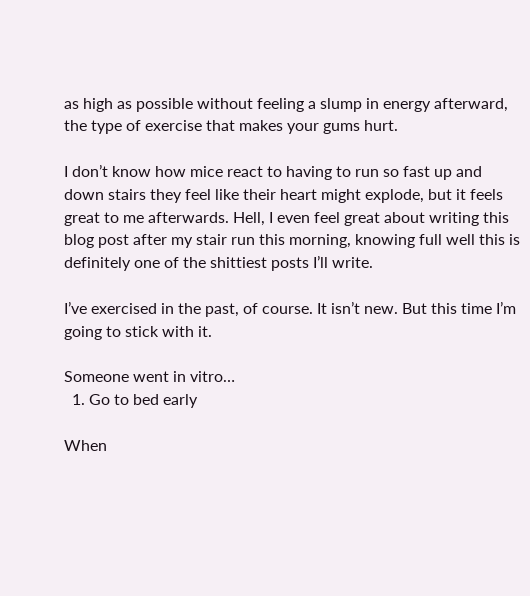as high as possible without feeling a slump in energy afterward, the type of exercise that makes your gums hurt.

I don’t know how mice react to having to run so fast up and down stairs they feel like their heart might explode, but it feels great to me afterwards. Hell, I even feel great about writing this blog post after my stair run this morning, knowing full well this is definitely one of the shittiest posts I’ll write.

I’ve exercised in the past, of course. It isn’t new. But this time I’m going to stick with it.

Someone went in vitro…
  1. Go to bed early

When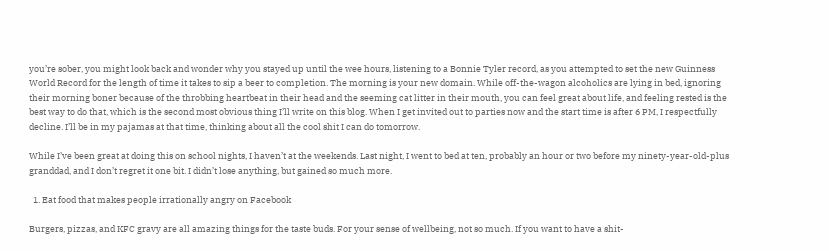you’re sober, you might look back and wonder why you stayed up until the wee hours, listening to a Bonnie Tyler record, as you attempted to set the new Guinness World Record for the length of time it takes to sip a beer to completion. The morning is your new domain. While off-the-wagon alcoholics are lying in bed, ignoring their morning boner because of the throbbing heartbeat in their head and the seeming cat litter in their mouth, you can feel great about life, and feeling rested is the best way to do that, which is the second most obvious thing I’ll write on this blog. When I get invited out to parties now and the start time is after 6 PM, I respectfully decline. I’ll be in my pajamas at that time, thinking about all the cool shit I can do tomorrow.

While I’ve been great at doing this on school nights, I haven’t at the weekends. Last night, I went to bed at ten, probably an hour or two before my ninety-year-old-plus granddad, and I don’t regret it one bit. I didn’t lose anything, but gained so much more.

  1. Eat food that makes people irrationally angry on Facebook

Burgers, pizzas, and KFC gravy are all amazing things for the taste buds. For your sense of wellbeing, not so much. If you want to have a shit-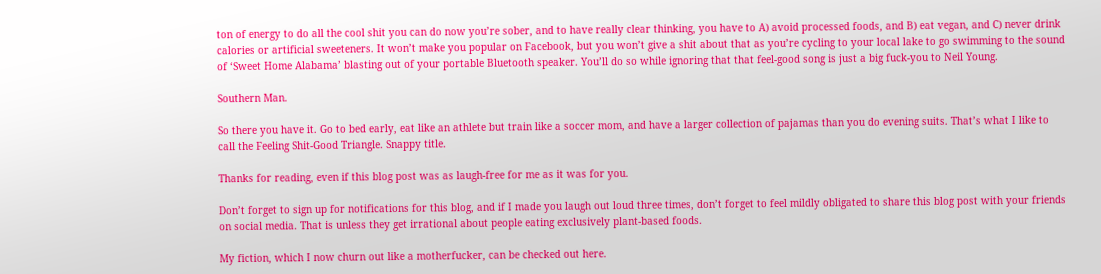ton of energy to do all the cool shit you can do now you’re sober, and to have really clear thinking, you have to A) avoid processed foods, and B) eat vegan, and C) never drink calories or artificial sweeteners. It won’t make you popular on Facebook, but you won’t give a shit about that as you’re cycling to your local lake to go swimming to the sound of ‘Sweet Home Alabama’ blasting out of your portable Bluetooth speaker. You’ll do so while ignoring that that feel-good song is just a big fuck-you to Neil Young.

Southern Man.

So there you have it. Go to bed early, eat like an athlete but train like a soccer mom, and have a larger collection of pajamas than you do evening suits. That’s what I like to call the Feeling Shit-Good Triangle. Snappy title.

Thanks for reading, even if this blog post was as laugh-free for me as it was for you.

Don’t forget to sign up for notifications for this blog, and if I made you laugh out loud three times, don’t forget to feel mildly obligated to share this blog post with your friends on social media. That is unless they get irrational about people eating exclusively plant-based foods.

My fiction, which I now churn out like a motherfucker, can be checked out here.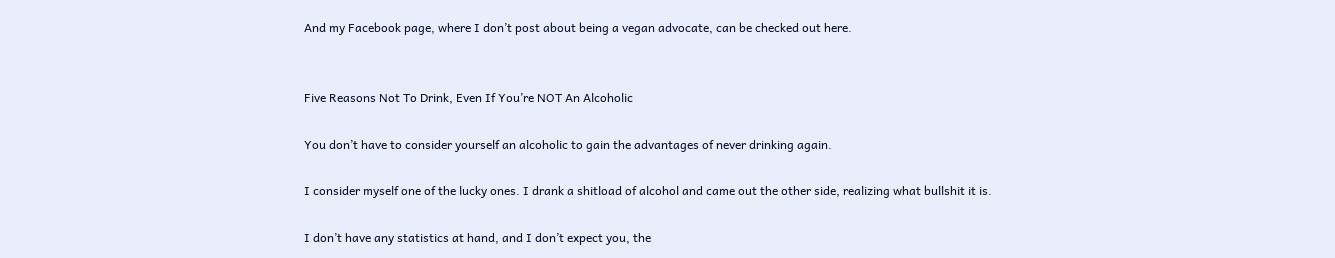And my Facebook page, where I don’t post about being a vegan advocate, can be checked out here.


Five Reasons Not To Drink, Even If You’re NOT An Alcoholic

You don’t have to consider yourself an alcoholic to gain the advantages of never drinking again.

I consider myself one of the lucky ones. I drank a shitload of alcohol and came out the other side, realizing what bullshit it is.

I don’t have any statistics at hand, and I don’t expect you, the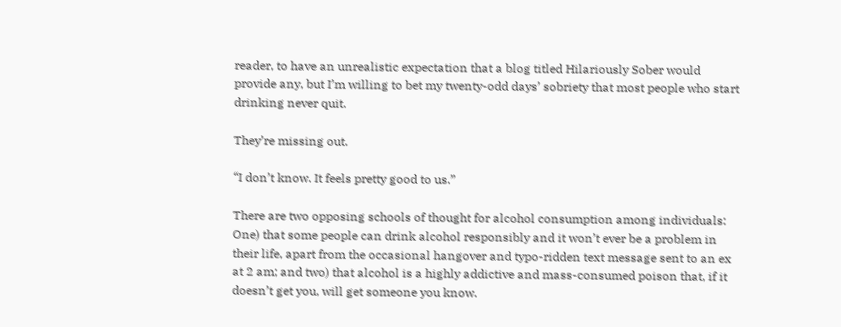reader, to have an unrealistic expectation that a blog titled Hilariously Sober would provide any, but I’m willing to bet my twenty-odd days’ sobriety that most people who start drinking never quit.

They’re missing out.

“I don’t know. It feels pretty good to us.”

There are two opposing schools of thought for alcohol consumption among individuals: One) that some people can drink alcohol responsibly and it won’t ever be a problem in their life, apart from the occasional hangover and typo-ridden text message sent to an ex at 2 am; and two) that alcohol is a highly addictive and mass-consumed poison that, if it doesn’t get you, will get someone you know.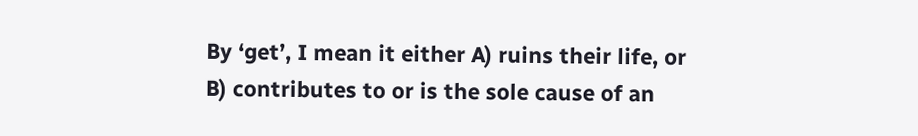By ‘get’, I mean it either A) ruins their life, or B) contributes to or is the sole cause of an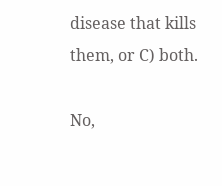disease that kills them, or C) both.

No,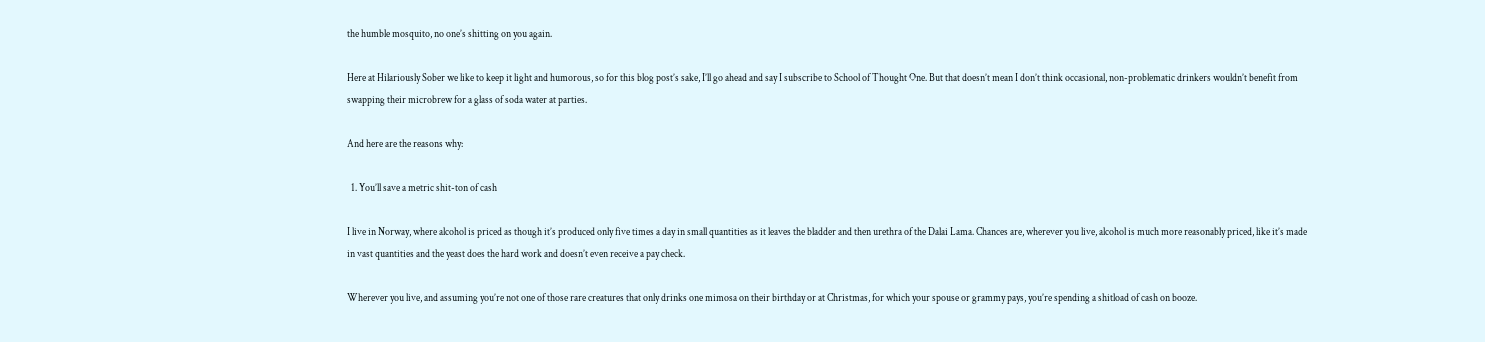the humble mosquito, no one’s shitting on you again.

Here at Hilariously Sober we like to keep it light and humorous, so for this blog post’s sake, I’ll go ahead and say I subscribe to School of Thought One. But that doesn’t mean I don’t think occasional, non-problematic drinkers wouldn’t benefit from swapping their microbrew for a glass of soda water at parties.

And here are the reasons why:

  1. You’ll save a metric shit-ton of cash

I live in Norway, where alcohol is priced as though it’s produced only five times a day in small quantities as it leaves the bladder and then urethra of the Dalai Lama. Chances are, wherever you live, alcohol is much more reasonably priced, like it’s made in vast quantities and the yeast does the hard work and doesn’t even receive a pay check.

Wherever you live, and assuming you’re not one of those rare creatures that only drinks one mimosa on their birthday or at Christmas, for which your spouse or grammy pays, you’re spending a shitload of cash on booze.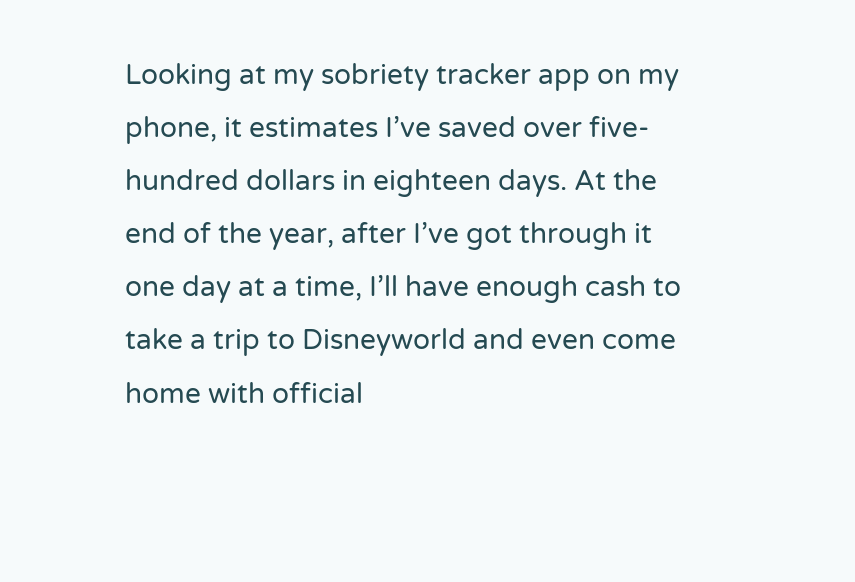Looking at my sobriety tracker app on my phone, it estimates I’ve saved over five-hundred dollars in eighteen days. At the end of the year, after I’ve got through it one day at a time, I’ll have enough cash to take a trip to Disneyworld and even come home with official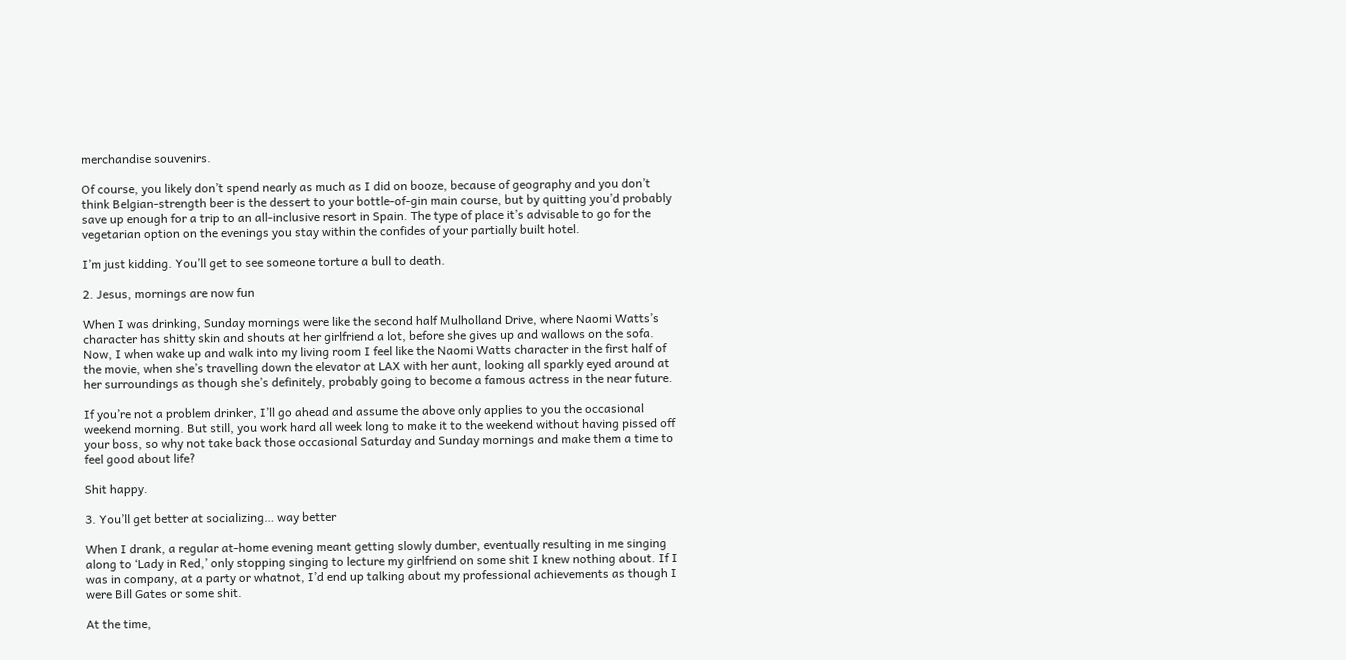merchandise souvenirs.

Of course, you likely don’t spend nearly as much as I did on booze, because of geography and you don’t think Belgian-strength beer is the dessert to your bottle-of-gin main course, but by quitting you’d probably save up enough for a trip to an all-inclusive resort in Spain. The type of place it’s advisable to go for the vegetarian option on the evenings you stay within the confides of your partially built hotel.

I’m just kidding. You’ll get to see someone torture a bull to death.

2. Jesus, mornings are now fun

When I was drinking, Sunday mornings were like the second half Mulholland Drive, where Naomi Watts’s character has shitty skin and shouts at her girlfriend a lot, before she gives up and wallows on the sofa. Now, I when wake up and walk into my living room I feel like the Naomi Watts character in the first half of the movie, when she’s travelling down the elevator at LAX with her aunt, looking all sparkly eyed around at her surroundings as though she’s definitely, probably going to become a famous actress in the near future.

If you’re not a problem drinker, I’ll go ahead and assume the above only applies to you the occasional weekend morning. But still, you work hard all week long to make it to the weekend without having pissed off your boss, so why not take back those occasional Saturday and Sunday mornings and make them a time to feel good about life?

Shit happy.

3. You’ll get better at socializing… way better

When I drank, a regular at-home evening meant getting slowly dumber, eventually resulting in me singing along to ‘Lady in Red,’ only stopping singing to lecture my girlfriend on some shit I knew nothing about. If I was in company, at a party or whatnot, I’d end up talking about my professional achievements as though I were Bill Gates or some shit.

At the time,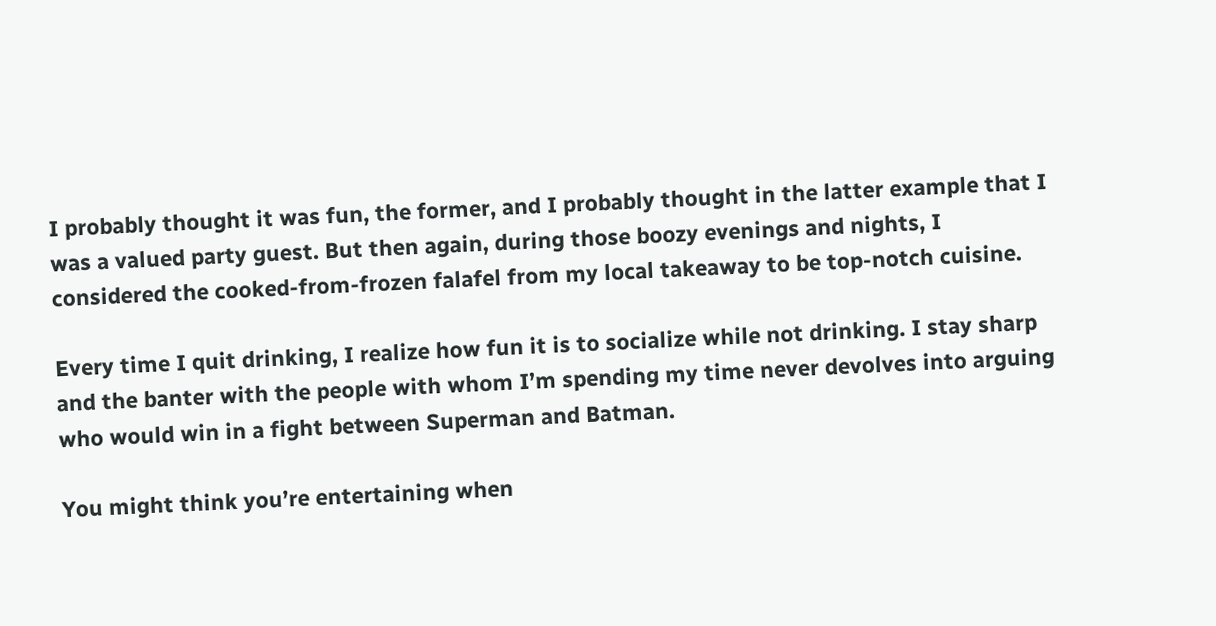I probably thought it was fun, the former, and I probably thought in the latter example that I was a valued party guest. But then again, during those boozy evenings and nights, I considered the cooked-from-frozen falafel from my local takeaway to be top-notch cuisine.

Every time I quit drinking, I realize how fun it is to socialize while not drinking. I stay sharp and the banter with the people with whom I’m spending my time never devolves into arguing who would win in a fight between Superman and Batman.

You might think you’re entertaining when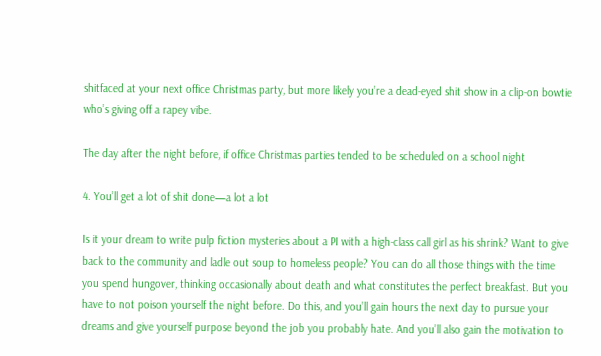shitfaced at your next office Christmas party, but more likely you’re a dead-eyed shit show in a clip-on bowtie who’s giving off a rapey vibe.

The day after the night before, if office Christmas parties tended to be scheduled on a school night

4. You’ll get a lot of shit done—a lot a lot

Is it your dream to write pulp fiction mysteries about a PI with a high-class call girl as his shrink? Want to give back to the community and ladle out soup to homeless people? You can do all those things with the time you spend hungover, thinking occasionally about death and what constitutes the perfect breakfast. But you have to not poison yourself the night before. Do this, and you’ll gain hours the next day to pursue your dreams and give yourself purpose beyond the job you probably hate. And you’ll also gain the motivation to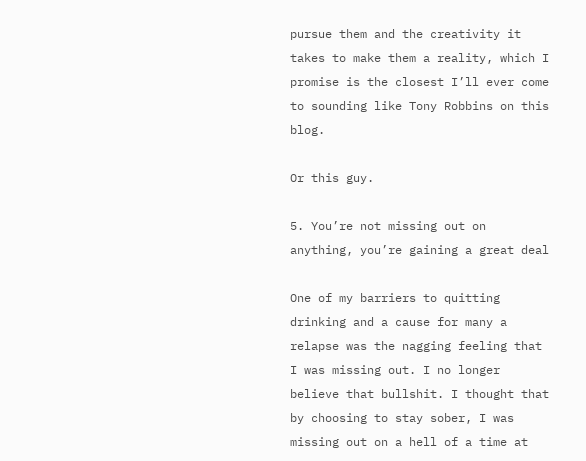pursue them and the creativity it takes to make them a reality, which I promise is the closest I’ll ever come to sounding like Tony Robbins on this blog.

Or this guy.

5. You’re not missing out on anything, you’re gaining a great deal

One of my barriers to quitting drinking and a cause for many a relapse was the nagging feeling that I was missing out. I no longer believe that bullshit. I thought that by choosing to stay sober, I was missing out on a hell of a time at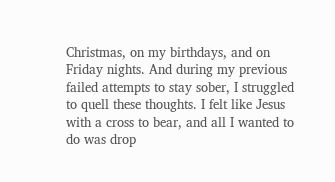Christmas, on my birthdays, and on Friday nights. And during my previous failed attempts to stay sober, I struggled to quell these thoughts. I felt like Jesus with a cross to bear, and all I wanted to do was drop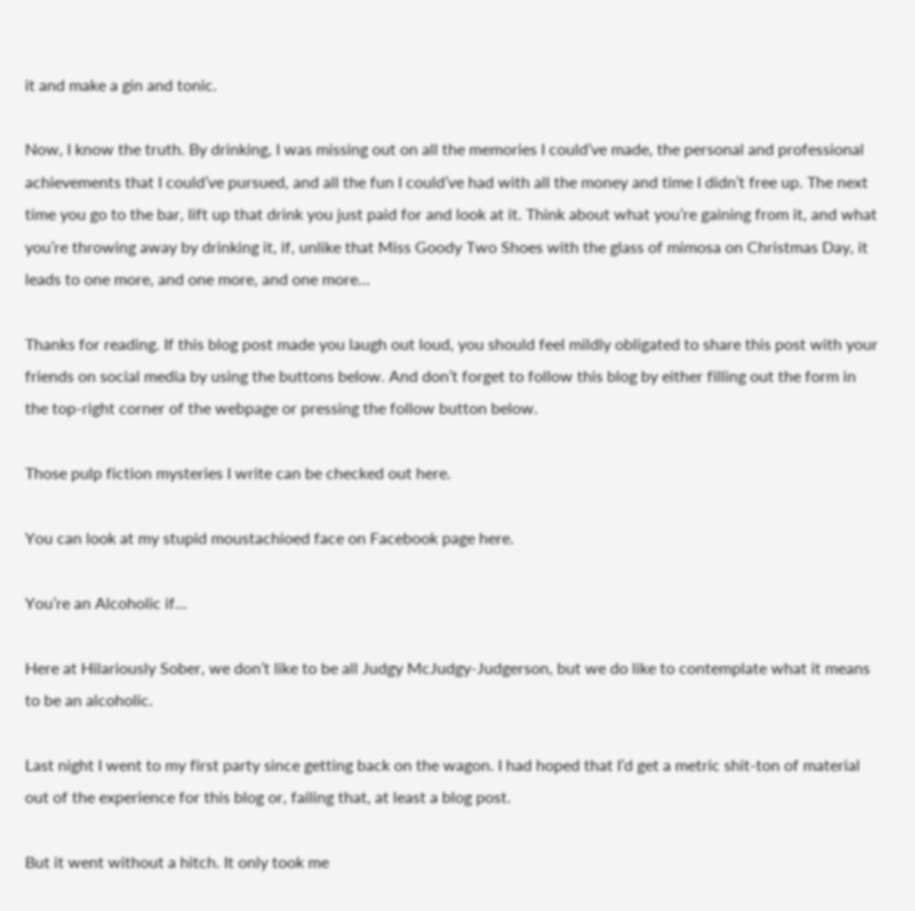it and make a gin and tonic.

Now, I know the truth. By drinking, I was missing out on all the memories I could’ve made, the personal and professional achievements that I could’ve pursued, and all the fun I could’ve had with all the money and time I didn’t free up. The next time you go to the bar, lift up that drink you just paid for and look at it. Think about what you’re gaining from it, and what you’re throwing away by drinking it, if, unlike that Miss Goody Two Shoes with the glass of mimosa on Christmas Day, it leads to one more, and one more, and one more…

Thanks for reading. If this blog post made you laugh out loud, you should feel mildly obligated to share this post with your friends on social media by using the buttons below. And don’t forget to follow this blog by either filling out the form in the top-right corner of the webpage or pressing the follow button below.

Those pulp fiction mysteries I write can be checked out here.

You can look at my stupid moustachioed face on Facebook page here.

You’re an Alcoholic if…

Here at Hilariously Sober, we don’t like to be all Judgy McJudgy-Judgerson, but we do like to contemplate what it means to be an alcoholic.

Last night I went to my first party since getting back on the wagon. I had hoped that I’d get a metric shit-ton of material out of the experience for this blog or, failing that, at least a blog post.

But it went without a hitch. It only took me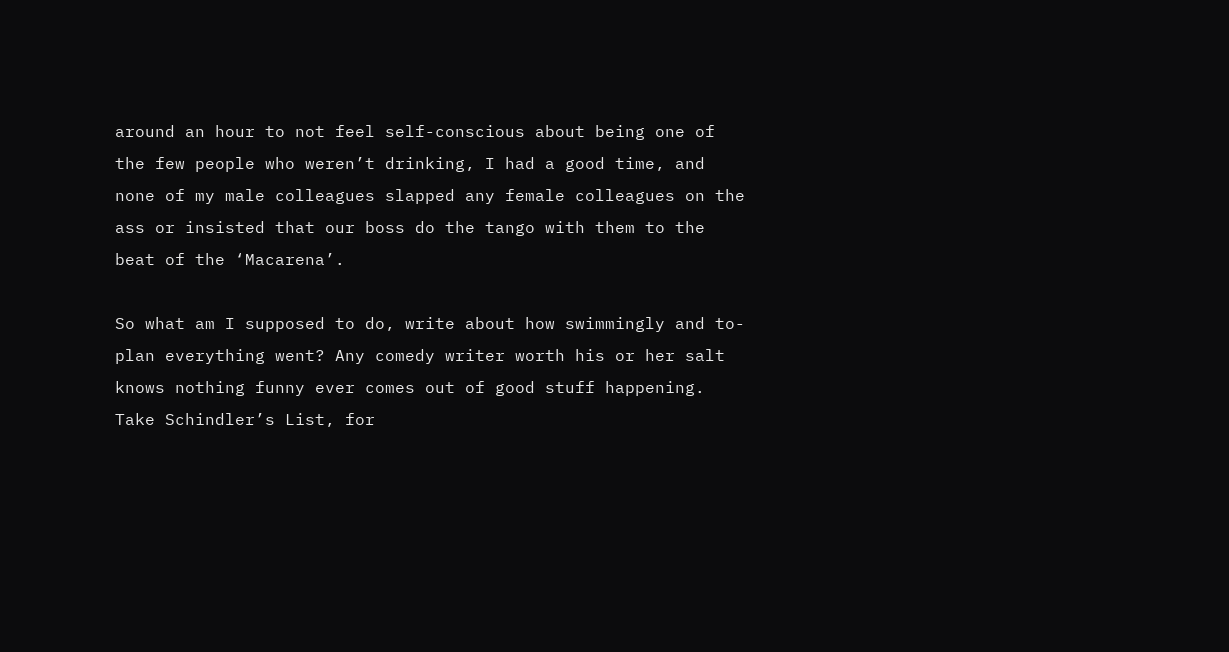around an hour to not feel self-conscious about being one of the few people who weren’t drinking, I had a good time, and none of my male colleagues slapped any female colleagues on the ass or insisted that our boss do the tango with them to the beat of the ‘Macarena’.

So what am I supposed to do, write about how swimmingly and to-plan everything went? Any comedy writer worth his or her salt knows nothing funny ever comes out of good stuff happening. Take Schindler’s List, for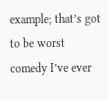example; that’s got to be worst comedy I’ve ever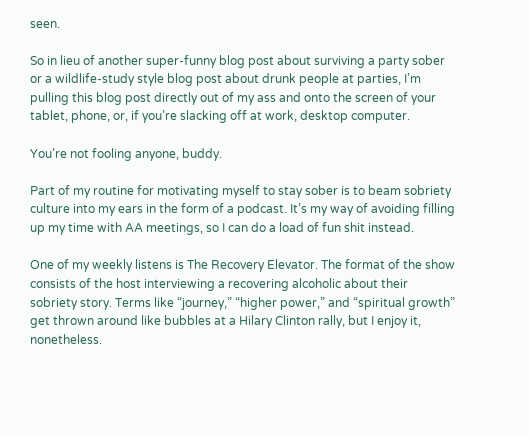seen.

So in lieu of another super-funny blog post about surviving a party sober or a wildlife-study style blog post about drunk people at parties, I’m pulling this blog post directly out of my ass and onto the screen of your tablet, phone, or, if you’re slacking off at work, desktop computer.

You’re not fooling anyone, buddy.

Part of my routine for motivating myself to stay sober is to beam sobriety culture into my ears in the form of a podcast. It’s my way of avoiding filling up my time with AA meetings, so I can do a load of fun shit instead.

One of my weekly listens is The Recovery Elevator. The format of the show consists of the host interviewing a recovering alcoholic about their sobriety story. Terms like “journey,” “higher power,” and “spiritual growth” get thrown around like bubbles at a Hilary Clinton rally, but I enjoy it, nonetheless.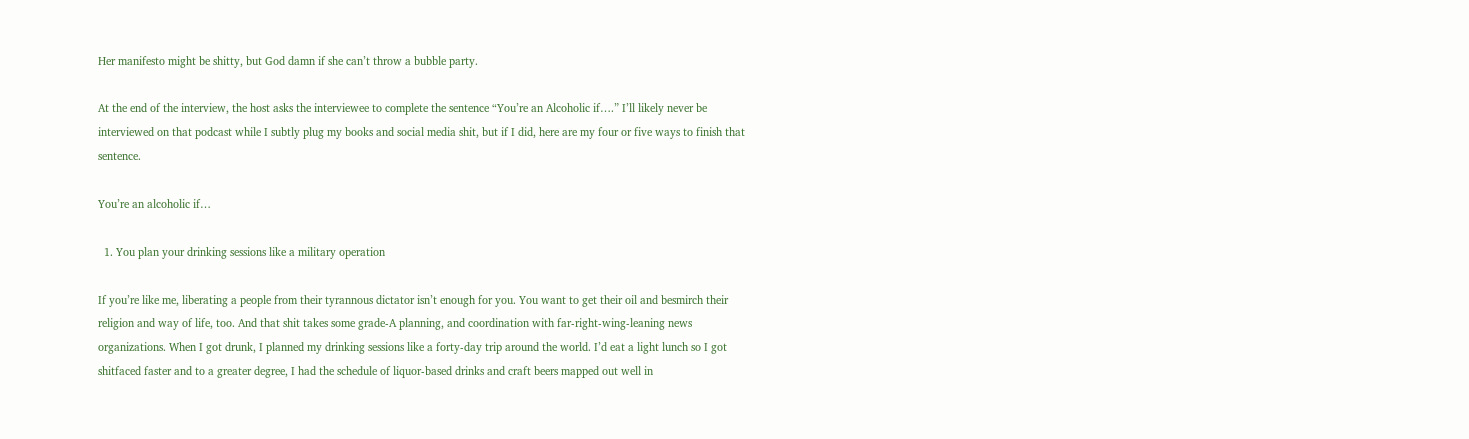Her manifesto might be shitty, but God damn if she can’t throw a bubble party.

At the end of the interview, the host asks the interviewee to complete the sentence “You’re an Alcoholic if….” I’ll likely never be interviewed on that podcast while I subtly plug my books and social media shit, but if I did, here are my four or five ways to finish that sentence.

You’re an alcoholic if…

  1. You plan your drinking sessions like a military operation

If you’re like me, liberating a people from their tyrannous dictator isn’t enough for you. You want to get their oil and besmirch their religion and way of life, too. And that shit takes some grade-A planning, and coordination with far-right-wing-leaning news organizations. When I got drunk, I planned my drinking sessions like a forty-day trip around the world. I’d eat a light lunch so I got shitfaced faster and to a greater degree, I had the schedule of liquor-based drinks and craft beers mapped out well in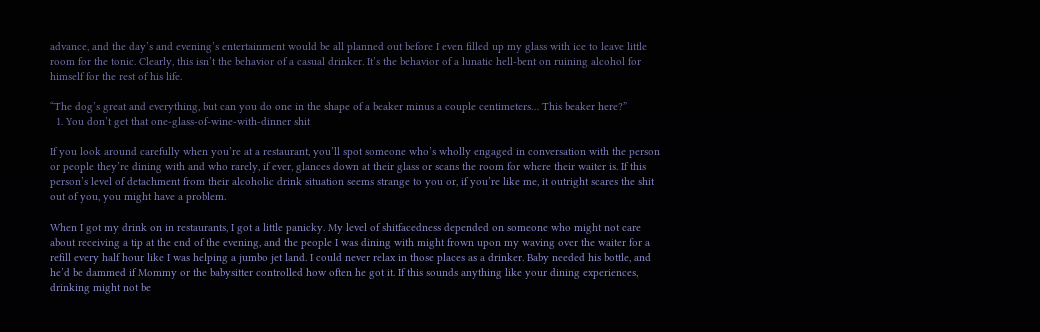advance, and the day’s and evening’s entertainment would be all planned out before I even filled up my glass with ice to leave little room for the tonic. Clearly, this isn’t the behavior of a casual drinker. It’s the behavior of a lunatic hell-bent on ruining alcohol for himself for the rest of his life.

“The dog’s great and everything, but can you do one in the shape of a beaker minus a couple centimeters… This beaker here?”
  1. You don’t get that one-glass-of-wine-with-dinner shit

If you look around carefully when you’re at a restaurant, you’ll spot someone who’s wholly engaged in conversation with the person or people they’re dining with and who rarely, if ever, glances down at their glass or scans the room for where their waiter is. If this person’s level of detachment from their alcoholic drink situation seems strange to you or, if you’re like me, it outright scares the shit out of you, you might have a problem.

When I got my drink on in restaurants, I got a little panicky. My level of shitfacedness depended on someone who might not care about receiving a tip at the end of the evening, and the people I was dining with might frown upon my waving over the waiter for a refill every half hour like I was helping a jumbo jet land. I could never relax in those places as a drinker. Baby needed his bottle, and he’d be dammed if Mommy or the babysitter controlled how often he got it. If this sounds anything like your dining experiences, drinking might not be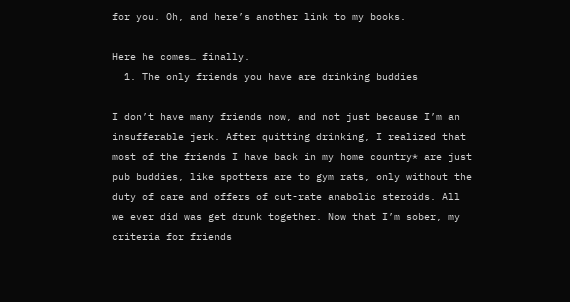for you. Oh, and here’s another link to my books.

Here he comes… finally.
  1. The only friends you have are drinking buddies

I don’t have many friends now, and not just because I’m an insufferable jerk. After quitting drinking, I realized that most of the friends I have back in my home country* are just pub buddies, like spotters are to gym rats, only without the duty of care and offers of cut-rate anabolic steroids. All we ever did was get drunk together. Now that I’m sober, my criteria for friends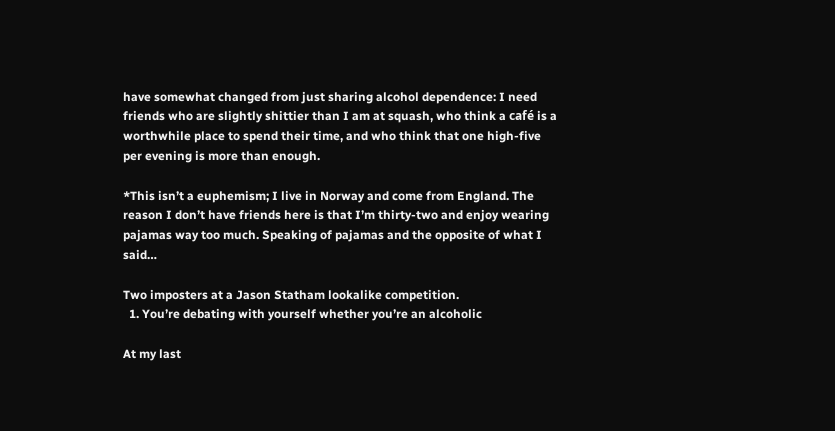have somewhat changed from just sharing alcohol dependence: I need friends who are slightly shittier than I am at squash, who think a café is a worthwhile place to spend their time, and who think that one high-five per evening is more than enough.

*This isn’t a euphemism; I live in Norway and come from England. The reason I don’t have friends here is that I’m thirty-two and enjoy wearing pajamas way too much. Speaking of pajamas and the opposite of what I said…

Two imposters at a Jason Statham lookalike competition.
  1. You’re debating with yourself whether you’re an alcoholic

At my last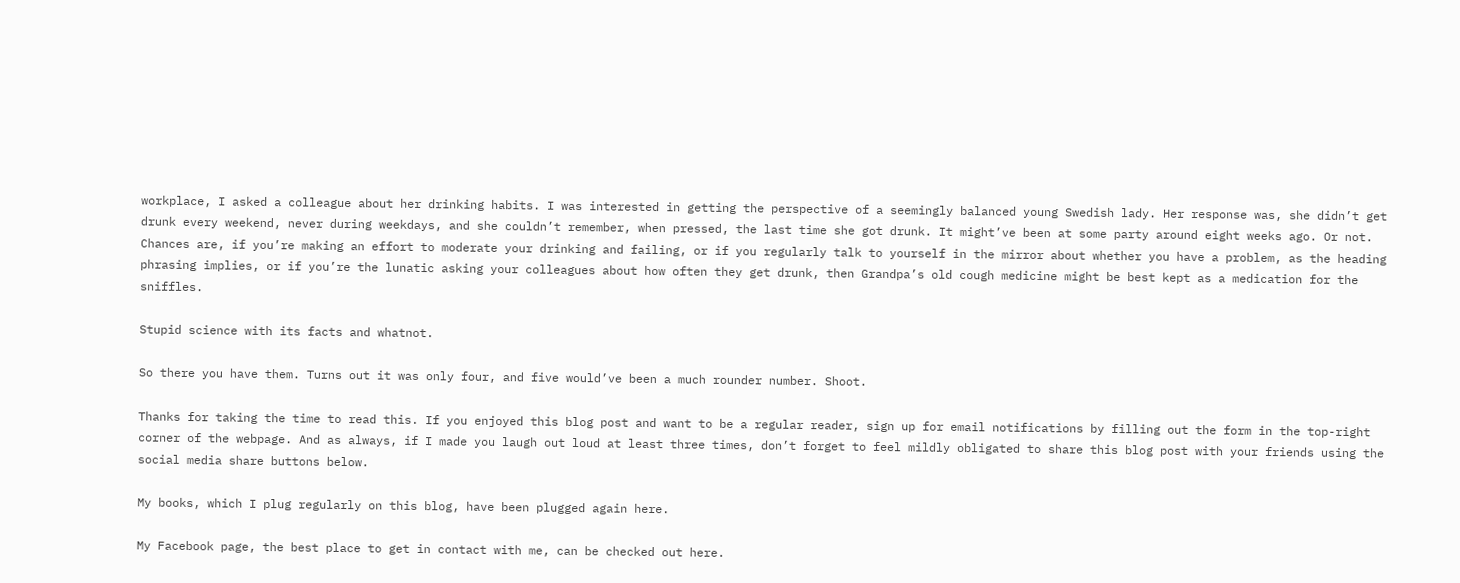workplace, I asked a colleague about her drinking habits. I was interested in getting the perspective of a seemingly balanced young Swedish lady. Her response was, she didn’t get drunk every weekend, never during weekdays, and she couldn’t remember, when pressed, the last time she got drunk. It might’ve been at some party around eight weeks ago. Or not. Chances are, if you’re making an effort to moderate your drinking and failing, or if you regularly talk to yourself in the mirror about whether you have a problem, as the heading phrasing implies, or if you’re the lunatic asking your colleagues about how often they get drunk, then Grandpa’s old cough medicine might be best kept as a medication for the sniffles.

Stupid science with its facts and whatnot.

So there you have them. Turns out it was only four, and five would’ve been a much rounder number. Shoot.

Thanks for taking the time to read this. If you enjoyed this blog post and want to be a regular reader, sign up for email notifications by filling out the form in the top-right corner of the webpage. And as always, if I made you laugh out loud at least three times, don’t forget to feel mildly obligated to share this blog post with your friends using the social media share buttons below.

My books, which I plug regularly on this blog, have been plugged again here.

My Facebook page, the best place to get in contact with me, can be checked out here.